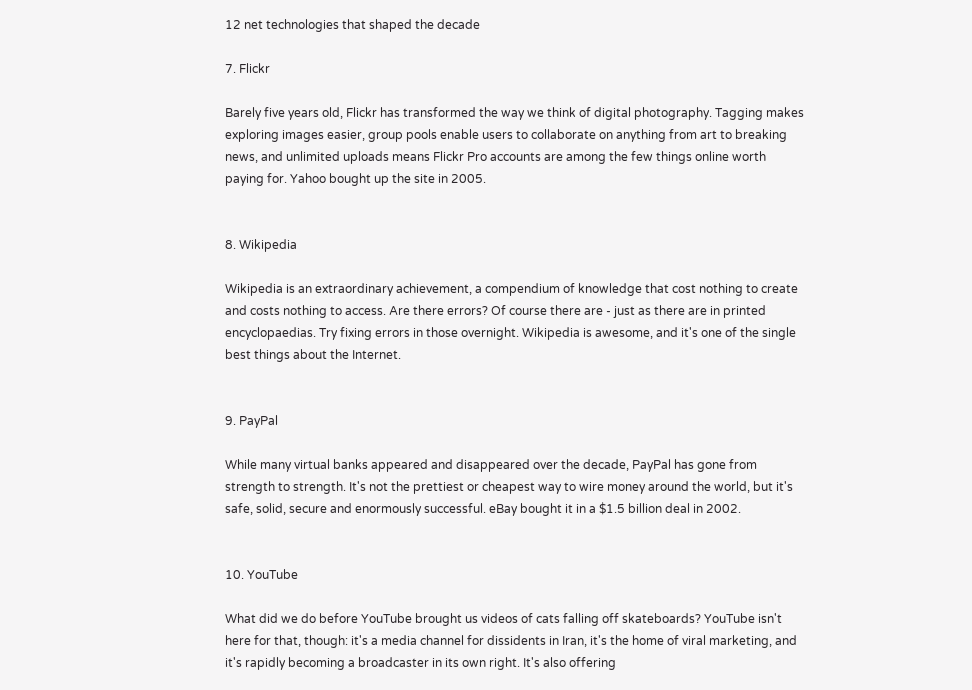12 net technologies that shaped the decade

7. Flickr

Barely five years old, Flickr has transformed the way we think of digital photography. Tagging makes exploring images easier, group pools enable users to collaborate on anything from art to breaking news, and unlimited uploads means Flickr Pro accounts are among the few things online worth paying for. Yahoo bought up the site in 2005.


8. Wikipedia

Wikipedia is an extraordinary achievement, a compendium of knowledge that cost nothing to create and costs nothing to access. Are there errors? Of course there are - just as there are in printed encyclopaedias. Try fixing errors in those overnight. Wikipedia is awesome, and it's one of the single best things about the Internet.


9. PayPal

While many virtual banks appeared and disappeared over the decade, PayPal has gone from strength to strength. It's not the prettiest or cheapest way to wire money around the world, but it's safe, solid, secure and enormously successful. eBay bought it in a $1.5 billion deal in 2002.


10. YouTube

What did we do before YouTube brought us videos of cats falling off skateboards? YouTube isn't here for that, though: it's a media channel for dissidents in Iran, it's the home of viral marketing, and it's rapidly becoming a broadcaster in its own right. It's also offering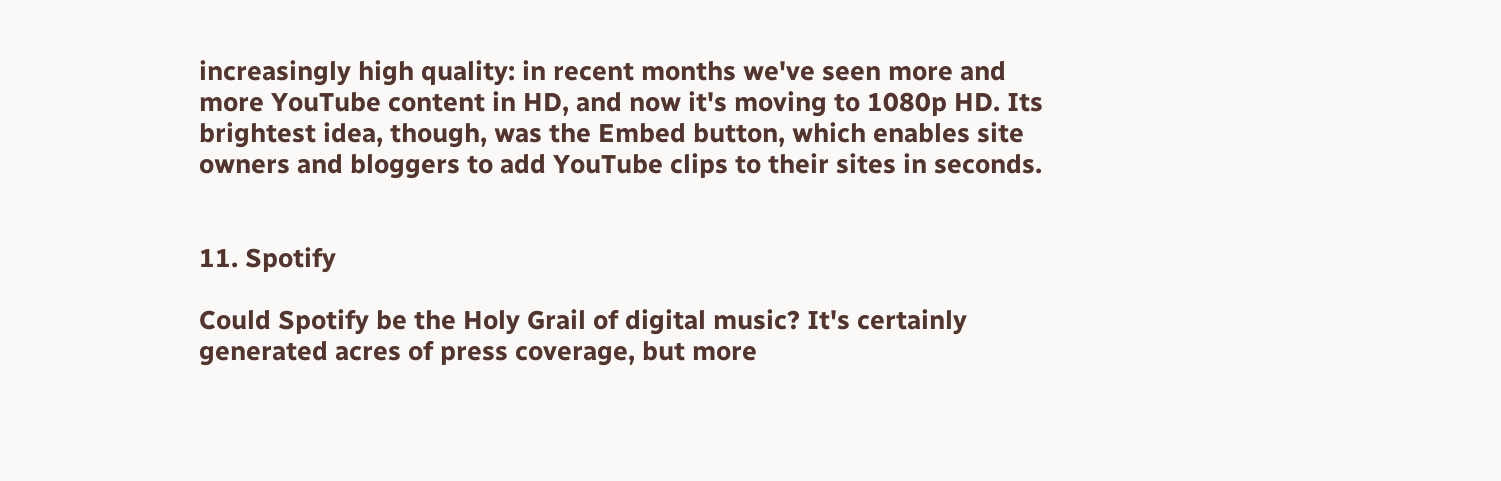increasingly high quality: in recent months we've seen more and more YouTube content in HD, and now it's moving to 1080p HD. Its brightest idea, though, was the Embed button, which enables site owners and bloggers to add YouTube clips to their sites in seconds.


11. Spotify

Could Spotify be the Holy Grail of digital music? It's certainly generated acres of press coverage, but more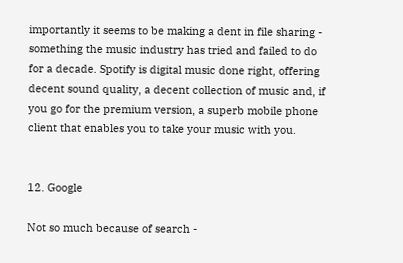importantly it seems to be making a dent in file sharing - something the music industry has tried and failed to do for a decade. Spotify is digital music done right, offering decent sound quality, a decent collection of music and, if you go for the premium version, a superb mobile phone client that enables you to take your music with you.


12. Google

Not so much because of search -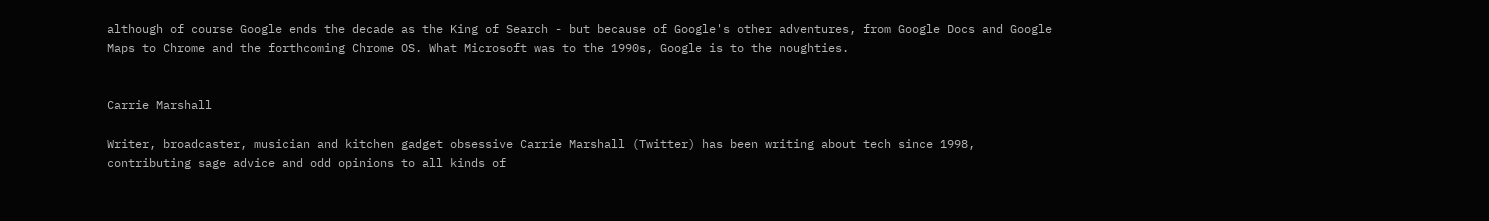although of course Google ends the decade as the King of Search - but because of Google's other adventures, from Google Docs and Google Maps to Chrome and the forthcoming Chrome OS. What Microsoft was to the 1990s, Google is to the noughties.


Carrie Marshall

Writer, broadcaster, musician and kitchen gadget obsessive Carrie Marshall (Twitter) has been writing about tech since 1998, contributing sage advice and odd opinions to all kinds of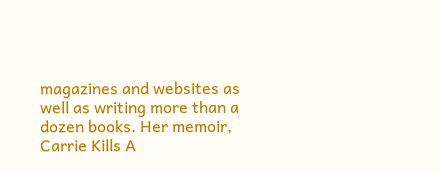magazines and websites as well as writing more than a dozen books. Her memoir, Carrie Kills A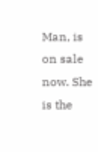Man, is on sale now. She is the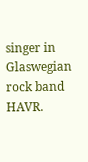singer in Glaswegian rock band HAVR.